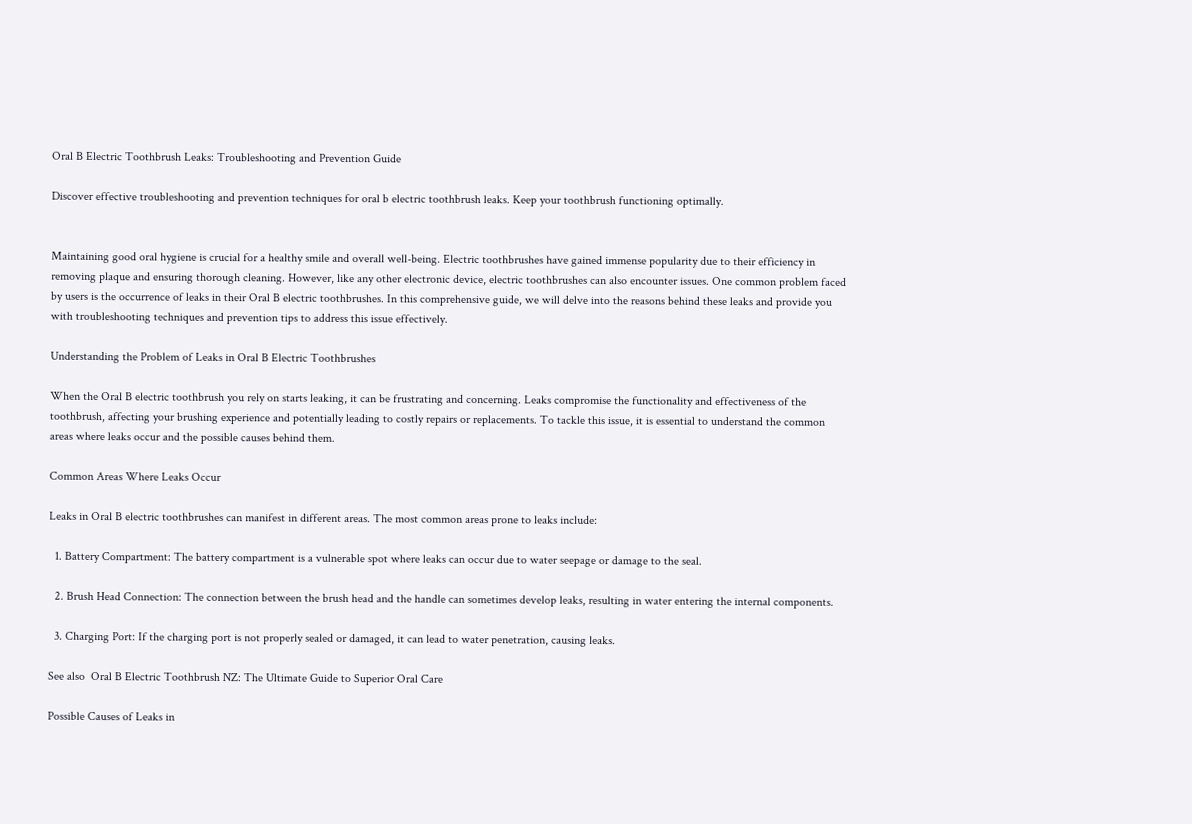Oral B Electric Toothbrush Leaks: Troubleshooting and Prevention Guide

Discover effective troubleshooting and prevention techniques for oral b electric toothbrush leaks. Keep your toothbrush functioning optimally.


Maintaining good oral hygiene is crucial for a healthy smile and overall well-being. Electric toothbrushes have gained immense popularity due to their efficiency in removing plaque and ensuring thorough cleaning. However, like any other electronic device, electric toothbrushes can also encounter issues. One common problem faced by users is the occurrence of leaks in their Oral B electric toothbrushes. In this comprehensive guide, we will delve into the reasons behind these leaks and provide you with troubleshooting techniques and prevention tips to address this issue effectively.

Understanding the Problem of Leaks in Oral B Electric Toothbrushes

When the Oral B electric toothbrush you rely on starts leaking, it can be frustrating and concerning. Leaks compromise the functionality and effectiveness of the toothbrush, affecting your brushing experience and potentially leading to costly repairs or replacements. To tackle this issue, it is essential to understand the common areas where leaks occur and the possible causes behind them.

Common Areas Where Leaks Occur

Leaks in Oral B electric toothbrushes can manifest in different areas. The most common areas prone to leaks include:

  1. Battery Compartment: The battery compartment is a vulnerable spot where leaks can occur due to water seepage or damage to the seal.

  2. Brush Head Connection: The connection between the brush head and the handle can sometimes develop leaks, resulting in water entering the internal components.

  3. Charging Port: If the charging port is not properly sealed or damaged, it can lead to water penetration, causing leaks.

See also  Oral B Electric Toothbrush NZ: The Ultimate Guide to Superior Oral Care

Possible Causes of Leaks in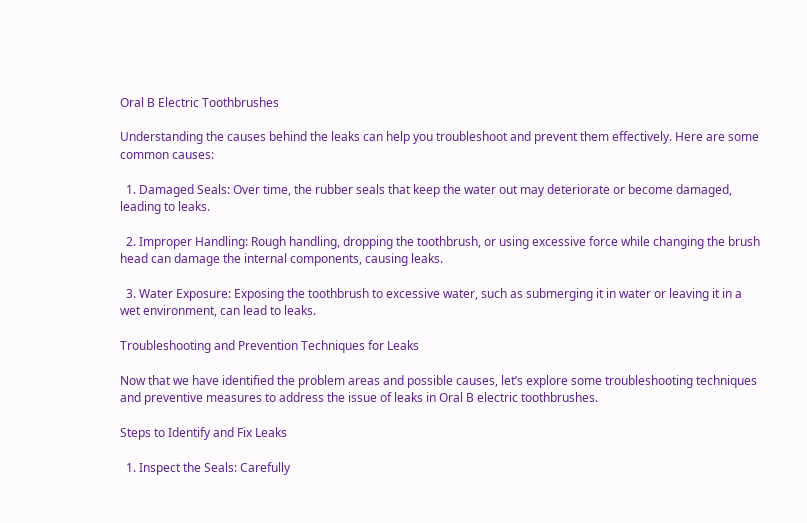Oral B Electric Toothbrushes

Understanding the causes behind the leaks can help you troubleshoot and prevent them effectively. Here are some common causes:

  1. Damaged Seals: Over time, the rubber seals that keep the water out may deteriorate or become damaged, leading to leaks.

  2. Improper Handling: Rough handling, dropping the toothbrush, or using excessive force while changing the brush head can damage the internal components, causing leaks.

  3. Water Exposure: Exposing the toothbrush to excessive water, such as submerging it in water or leaving it in a wet environment, can lead to leaks.

Troubleshooting and Prevention Techniques for Leaks

Now that we have identified the problem areas and possible causes, let’s explore some troubleshooting techniques and preventive measures to address the issue of leaks in Oral B electric toothbrushes.

Steps to Identify and Fix Leaks

  1. Inspect the Seals: Carefully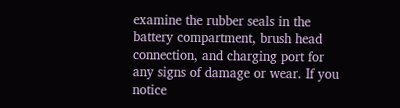examine the rubber seals in the battery compartment, brush head connection, and charging port for any signs of damage or wear. If you notice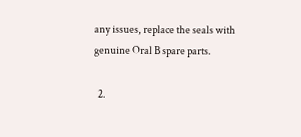any issues, replace the seals with genuine Oral B spare parts.

  2.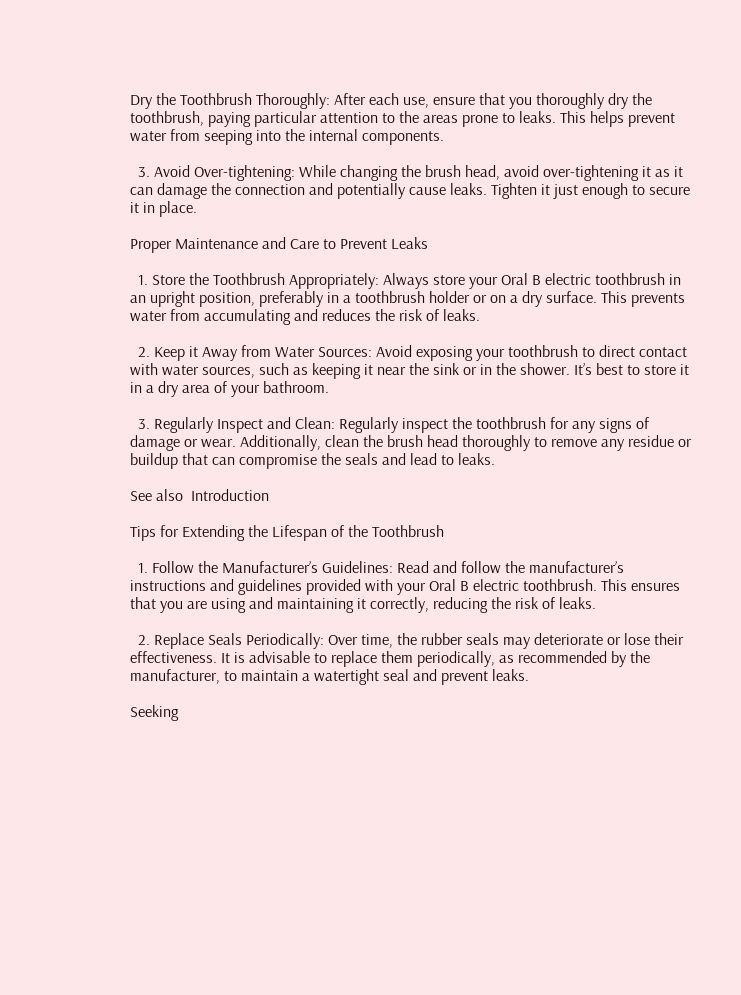Dry the Toothbrush Thoroughly: After each use, ensure that you thoroughly dry the toothbrush, paying particular attention to the areas prone to leaks. This helps prevent water from seeping into the internal components.

  3. Avoid Over-tightening: While changing the brush head, avoid over-tightening it as it can damage the connection and potentially cause leaks. Tighten it just enough to secure it in place.

Proper Maintenance and Care to Prevent Leaks

  1. Store the Toothbrush Appropriately: Always store your Oral B electric toothbrush in an upright position, preferably in a toothbrush holder or on a dry surface. This prevents water from accumulating and reduces the risk of leaks.

  2. Keep it Away from Water Sources: Avoid exposing your toothbrush to direct contact with water sources, such as keeping it near the sink or in the shower. It’s best to store it in a dry area of your bathroom.

  3. Regularly Inspect and Clean: Regularly inspect the toothbrush for any signs of damage or wear. Additionally, clean the brush head thoroughly to remove any residue or buildup that can compromise the seals and lead to leaks.

See also  Introduction

Tips for Extending the Lifespan of the Toothbrush

  1. Follow the Manufacturer’s Guidelines: Read and follow the manufacturer’s instructions and guidelines provided with your Oral B electric toothbrush. This ensures that you are using and maintaining it correctly, reducing the risk of leaks.

  2. Replace Seals Periodically: Over time, the rubber seals may deteriorate or lose their effectiveness. It is advisable to replace them periodically, as recommended by the manufacturer, to maintain a watertight seal and prevent leaks.

Seeking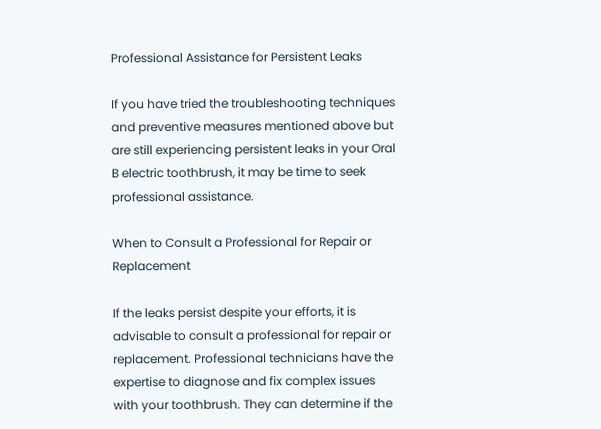Professional Assistance for Persistent Leaks

If you have tried the troubleshooting techniques and preventive measures mentioned above but are still experiencing persistent leaks in your Oral B electric toothbrush, it may be time to seek professional assistance.

When to Consult a Professional for Repair or Replacement

If the leaks persist despite your efforts, it is advisable to consult a professional for repair or replacement. Professional technicians have the expertise to diagnose and fix complex issues with your toothbrush. They can determine if the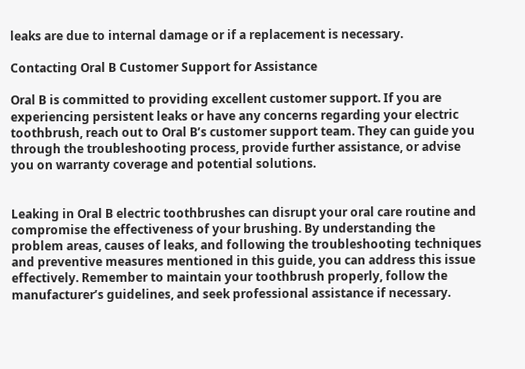leaks are due to internal damage or if a replacement is necessary.

Contacting Oral B Customer Support for Assistance

Oral B is committed to providing excellent customer support. If you are experiencing persistent leaks or have any concerns regarding your electric toothbrush, reach out to Oral B’s customer support team. They can guide you through the troubleshooting process, provide further assistance, or advise you on warranty coverage and potential solutions.


Leaking in Oral B electric toothbrushes can disrupt your oral care routine and compromise the effectiveness of your brushing. By understanding the problem areas, causes of leaks, and following the troubleshooting techniques and preventive measures mentioned in this guide, you can address this issue effectively. Remember to maintain your toothbrush properly, follow the manufacturer’s guidelines, and seek professional assistance if necessary.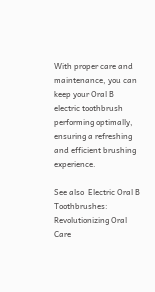With proper care and maintenance, you can keep your Oral B electric toothbrush performing optimally, ensuring a refreshing and efficient brushing experience.

See also  Electric Oral B Toothbrushes: Revolutionizing Oral Care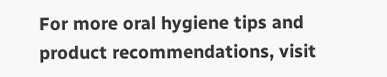For more oral hygiene tips and product recommendations, visit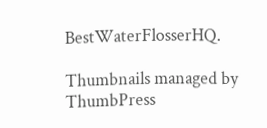BestWaterFlosserHQ.

Thumbnails managed by ThumbPress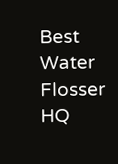Best Water Flosser HQ